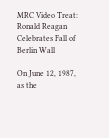MRC Video Treat: Ronald Reagan Celebrates Fall of Berlin Wall

On June 12, 1987, as the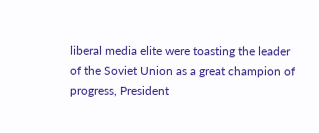liberal media elite were toasting the leader of the Soviet Union as a great champion of progress, President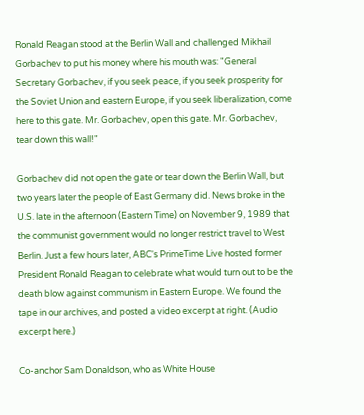Ronald Reagan stood at the Berlin Wall and challenged Mikhail Gorbachev to put his money where his mouth was: "General Secretary Gorbachev, if you seek peace, if you seek prosperity for the Soviet Union and eastern Europe, if you seek liberalization, come here to this gate. Mr. Gorbachev, open this gate. Mr. Gorbachev, tear down this wall!"

Gorbachev did not open the gate or tear down the Berlin Wall, but two years later the people of East Germany did. News broke in the U.S. late in the afternoon (Eastern Time) on November 9, 1989 that the communist government would no longer restrict travel to West Berlin. Just a few hours later, ABC's PrimeTime Live hosted former President Ronald Reagan to celebrate what would turn out to be the death blow against communism in Eastern Europe. We found the tape in our archives, and posted a video excerpt at right. (Audio excerpt here.)

Co-anchor Sam Donaldson, who as White House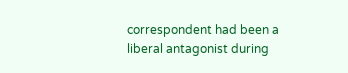correspondent had been a liberal antagonist during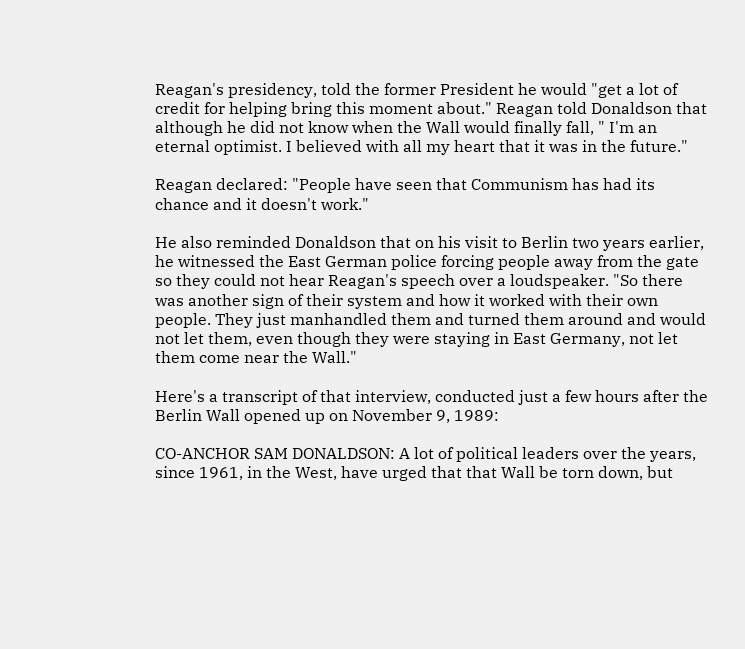Reagan's presidency, told the former President he would "get a lot of credit for helping bring this moment about." Reagan told Donaldson that although he did not know when the Wall would finally fall, " I'm an eternal optimist. I believed with all my heart that it was in the future."

Reagan declared: "People have seen that Communism has had its chance and it doesn't work."

He also reminded Donaldson that on his visit to Berlin two years earlier, he witnessed the East German police forcing people away from the gate so they could not hear Reagan's speech over a loudspeaker. "So there was another sign of their system and how it worked with their own people. They just manhandled them and turned them around and would not let them, even though they were staying in East Germany, not let them come near the Wall."

Here's a transcript of that interview, conducted just a few hours after the Berlin Wall opened up on November 9, 1989:

CO-ANCHOR SAM DONALDSON: A lot of political leaders over the years, since 1961, in the West, have urged that that Wall be torn down, but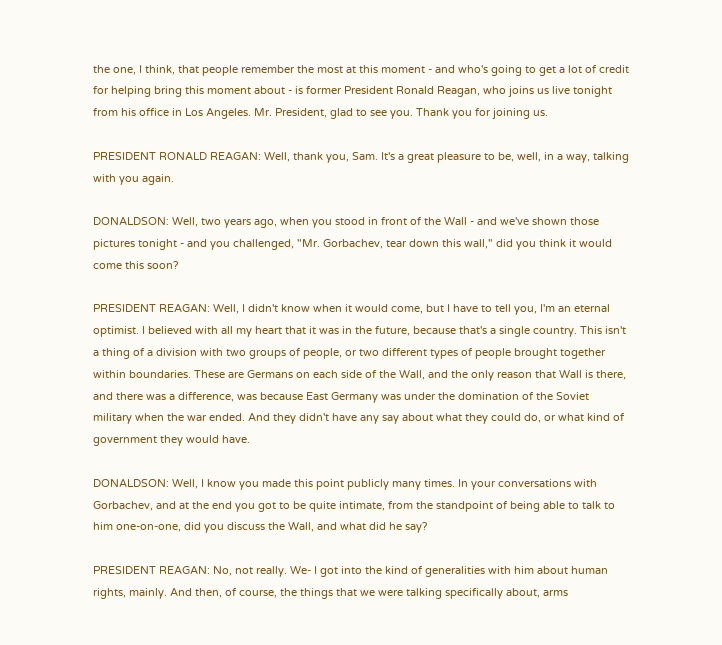the one, I think, that people remember the most at this moment - and who's going to get a lot of credit for helping bring this moment about - is former President Ronald Reagan, who joins us live tonight from his office in Los Angeles. Mr. President, glad to see you. Thank you for joining us.

PRESIDENT RONALD REAGAN: Well, thank you, Sam. It's a great pleasure to be, well, in a way, talking with you again.

DONALDSON: Well, two years ago, when you stood in front of the Wall - and we've shown those pictures tonight - and you challenged, "Mr. Gorbachev, tear down this wall," did you think it would come this soon?

PRESIDENT REAGAN: Well, I didn't know when it would come, but I have to tell you, I'm an eternal optimist. I believed with all my heart that it was in the future, because that's a single country. This isn't a thing of a division with two groups of people, or two different types of people brought together within boundaries. These are Germans on each side of the Wall, and the only reason that Wall is there, and there was a difference, was because East Germany was under the domination of the Soviet military when the war ended. And they didn't have any say about what they could do, or what kind of government they would have.

DONALDSON: Well, I know you made this point publicly many times. In your conversations with Gorbachev, and at the end you got to be quite intimate, from the standpoint of being able to talk to him one-on-one, did you discuss the Wall, and what did he say?

PRESIDENT REAGAN: No, not really. We- I got into the kind of generalities with him about human rights, mainly. And then, of course, the things that we were talking specifically about, arms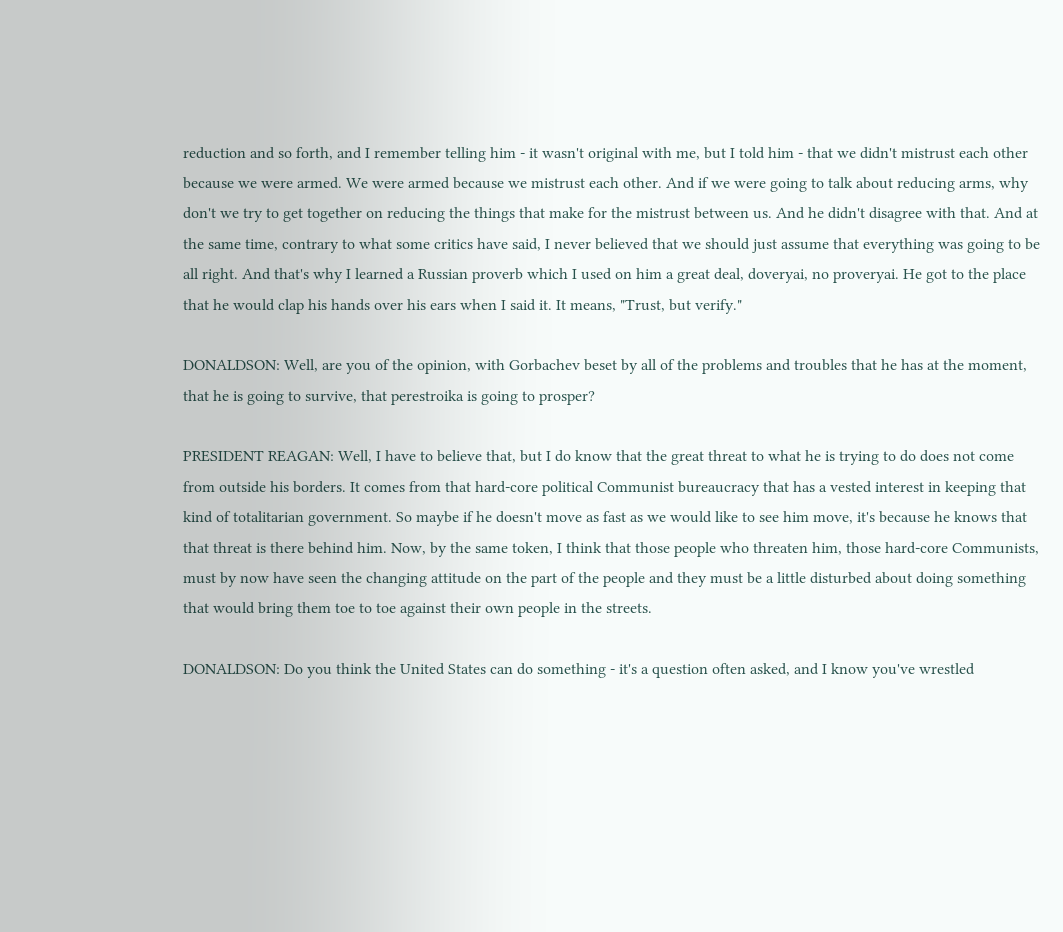reduction and so forth, and I remember telling him - it wasn't original with me, but I told him - that we didn't mistrust each other because we were armed. We were armed because we mistrust each other. And if we were going to talk about reducing arms, why don't we try to get together on reducing the things that make for the mistrust between us. And he didn't disagree with that. And at the same time, contrary to what some critics have said, I never believed that we should just assume that everything was going to be all right. And that's why I learned a Russian proverb which I used on him a great deal, doveryai, no proveryai. He got to the place that he would clap his hands over his ears when I said it. It means, "Trust, but verify."

DONALDSON: Well, are you of the opinion, with Gorbachev beset by all of the problems and troubles that he has at the moment, that he is going to survive, that perestroika is going to prosper?

PRESIDENT REAGAN: Well, I have to believe that, but I do know that the great threat to what he is trying to do does not come from outside his borders. It comes from that hard-core political Communist bureaucracy that has a vested interest in keeping that kind of totalitarian government. So maybe if he doesn't move as fast as we would like to see him move, it's because he knows that that threat is there behind him. Now, by the same token, I think that those people who threaten him, those hard-core Communists, must by now have seen the changing attitude on the part of the people and they must be a little disturbed about doing something that would bring them toe to toe against their own people in the streets.

DONALDSON: Do you think the United States can do something - it's a question often asked, and I know you've wrestled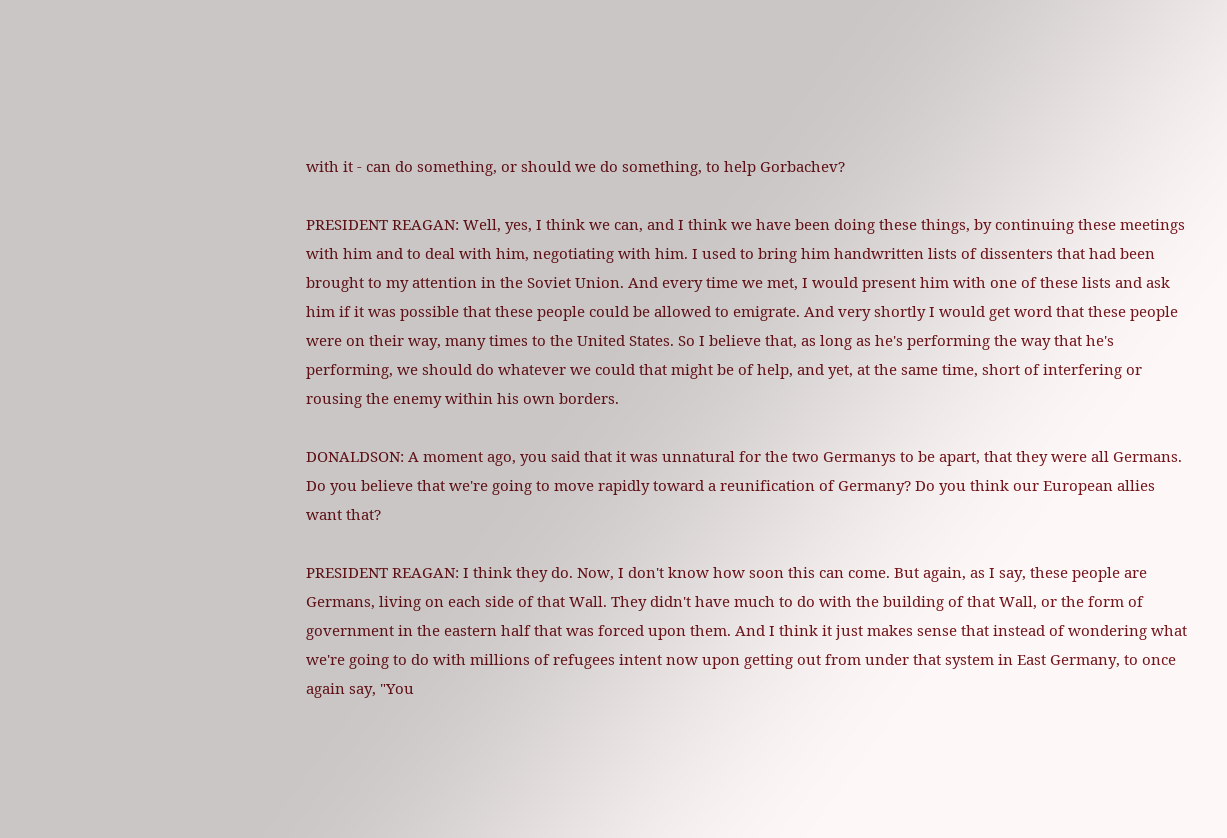with it - can do something, or should we do something, to help Gorbachev?

PRESIDENT REAGAN: Well, yes, I think we can, and I think we have been doing these things, by continuing these meetings with him and to deal with him, negotiating with him. I used to bring him handwritten lists of dissenters that had been brought to my attention in the Soviet Union. And every time we met, I would present him with one of these lists and ask him if it was possible that these people could be allowed to emigrate. And very shortly I would get word that these people were on their way, many times to the United States. So I believe that, as long as he's performing the way that he's performing, we should do whatever we could that might be of help, and yet, at the same time, short of interfering or rousing the enemy within his own borders.

DONALDSON: A moment ago, you said that it was unnatural for the two Germanys to be apart, that they were all Germans. Do you believe that we're going to move rapidly toward a reunification of Germany? Do you think our European allies want that?

PRESIDENT REAGAN: I think they do. Now, I don't know how soon this can come. But again, as I say, these people are Germans, living on each side of that Wall. They didn't have much to do with the building of that Wall, or the form of government in the eastern half that was forced upon them. And I think it just makes sense that instead of wondering what we're going to do with millions of refugees intent now upon getting out from under that system in East Germany, to once again say, "You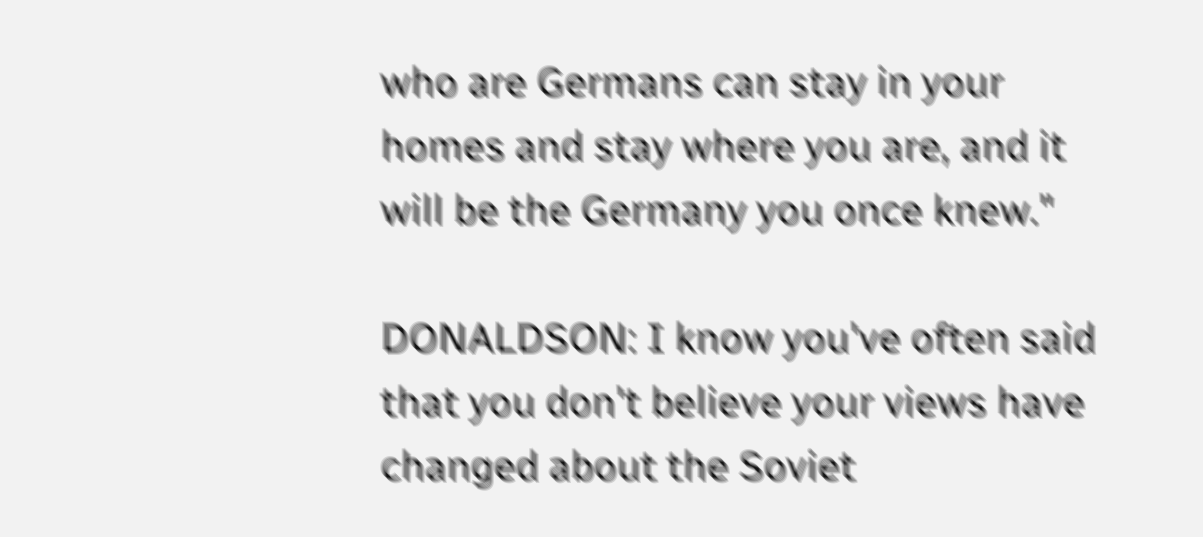who are Germans can stay in your homes and stay where you are, and it will be the Germany you once knew."

DONALDSON: I know you've often said that you don't believe your views have changed about the Soviet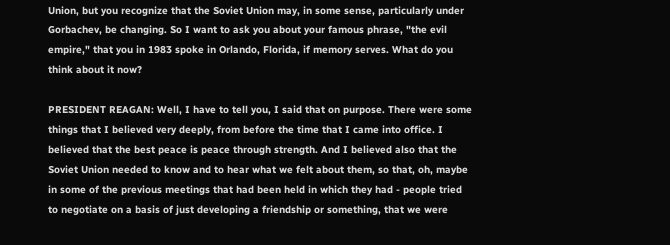Union, but you recognize that the Soviet Union may, in some sense, particularly under Gorbachev, be changing. So I want to ask you about your famous phrase, "the evil empire," that you in 1983 spoke in Orlando, Florida, if memory serves. What do you think about it now?

PRESIDENT REAGAN: Well, I have to tell you, I said that on purpose. There were some things that I believed very deeply, from before the time that I came into office. I believed that the best peace is peace through strength. And I believed also that the Soviet Union needed to know and to hear what we felt about them, so that, oh, maybe in some of the previous meetings that had been held in which they had - people tried to negotiate on a basis of just developing a friendship or something, that we were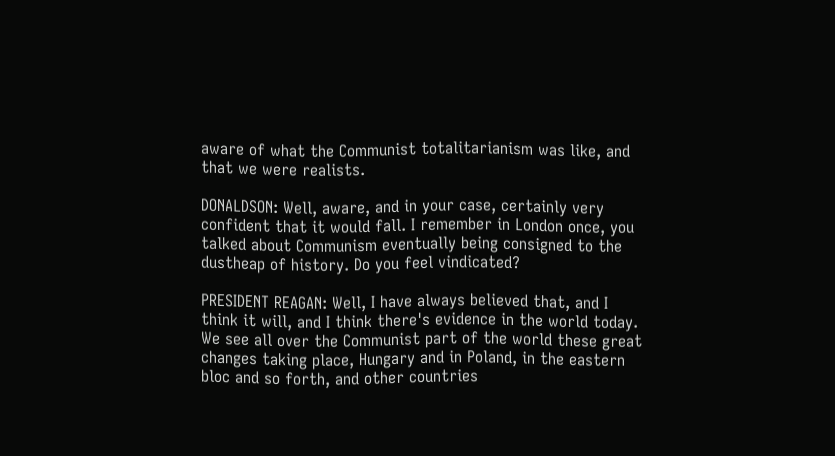aware of what the Communist totalitarianism was like, and that we were realists.

DONALDSON: Well, aware, and in your case, certainly very confident that it would fall. I remember in London once, you talked about Communism eventually being consigned to the dustheap of history. Do you feel vindicated?

PRESIDENT REAGAN: Well, I have always believed that, and I think it will, and I think there's evidence in the world today. We see all over the Communist part of the world these great changes taking place, Hungary and in Poland, in the eastern bloc and so forth, and other countries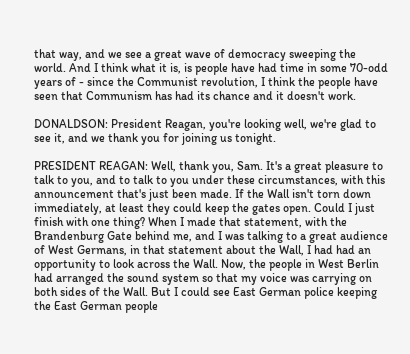that way, and we see a great wave of democracy sweeping the world. And I think what it is, is people have had time in some 70-odd years of - since the Communist revolution, I think the people have seen that Communism has had its chance and it doesn't work.

DONALDSON: President Reagan, you're looking well, we're glad to see it, and we thank you for joining us tonight.

PRESIDENT REAGAN: Well, thank you, Sam. It's a great pleasure to talk to you, and to talk to you under these circumstances, with this announcement that's just been made. If the Wall isn't torn down immediately, at least they could keep the gates open. Could I just finish with one thing? When I made that statement, with the Brandenburg Gate behind me, and I was talking to a great audience of West Germans, in that statement about the Wall, I had had an opportunity to look across the Wall. Now, the people in West Berlin had arranged the sound system so that my voice was carrying on both sides of the Wall. But I could see East German police keeping the East German people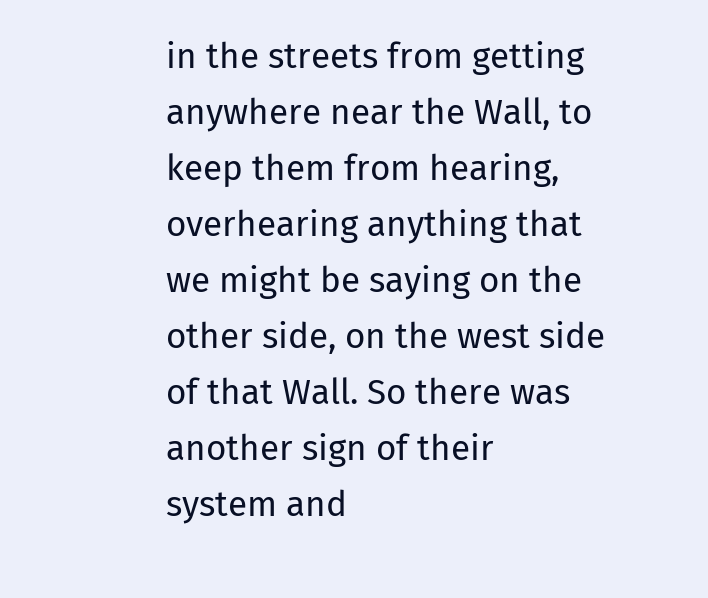in the streets from getting anywhere near the Wall, to keep them from hearing, overhearing anything that we might be saying on the other side, on the west side of that Wall. So there was another sign of their system and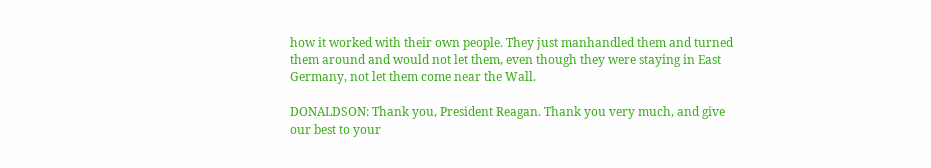how it worked with their own people. They just manhandled them and turned them around and would not let them, even though they were staying in East Germany, not let them come near the Wall.

DONALDSON: Thank you, President Reagan. Thank you very much, and give our best to your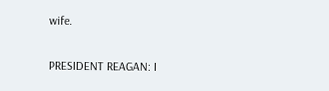wife.

PRESIDENT REAGAN: I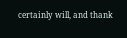certainly will, and thank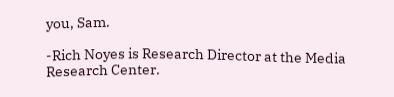you, Sam.

-Rich Noyes is Research Director at the Media Research Center.